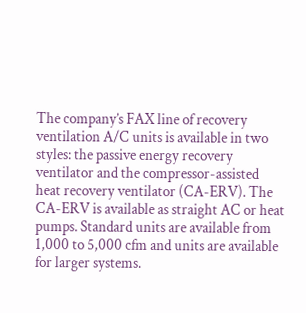The company’s FAX line of recovery ventilation A/C units is available in two styles: the passive energy recovery ventilator and the compressor-assisted heat recovery ventilator (CA-ERV). The CA-ERV is available as straight AC or heat pumps. Standard units are available from 1,000 to 5,000 cfm and units are available for larger systems.